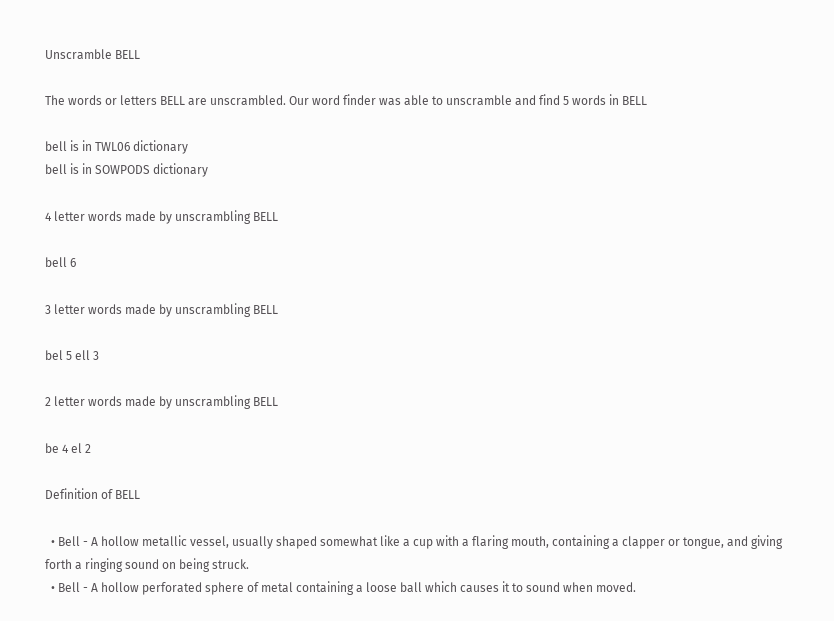Unscramble BELL

The words or letters BELL are unscrambled. Our word finder was able to unscramble and find 5 words in BELL

bell is in TWL06 dictionary
bell is in SOWPODS dictionary

4 letter words made by unscrambling BELL

bell 6

3 letter words made by unscrambling BELL

bel 5 ell 3

2 letter words made by unscrambling BELL

be 4 el 2

Definition of BELL

  • Bell - A hollow metallic vessel, usually shaped somewhat like a cup with a flaring mouth, containing a clapper or tongue, and giving forth a ringing sound on being struck.
  • Bell - A hollow perforated sphere of metal containing a loose ball which causes it to sound when moved.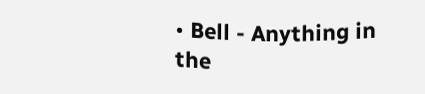• Bell - Anything in the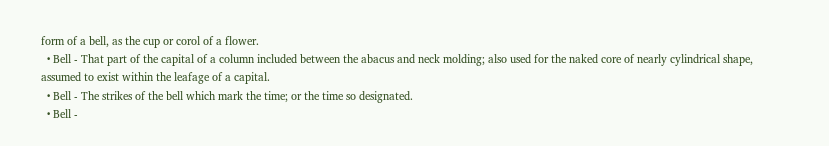form of a bell, as the cup or corol of a flower.
  • Bell - That part of the capital of a column included between the abacus and neck molding; also used for the naked core of nearly cylindrical shape, assumed to exist within the leafage of a capital.
  • Bell - The strikes of the bell which mark the time; or the time so designated.
  • Bell -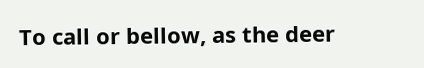To call or bellow, as the deer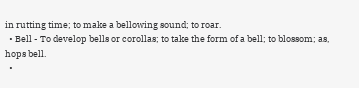in rutting time; to make a bellowing sound; to roar.
  • Bell - To develop bells or corollas; to take the form of a bell; to blossom; as, hops bell.
  •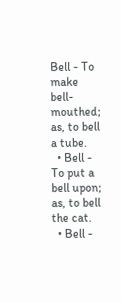Bell - To make bell-mouthed; as, to bell a tube.
  • Bell - To put a bell upon; as, to bell the cat.
  • Bell -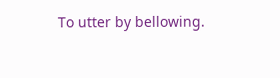To utter by bellowing.